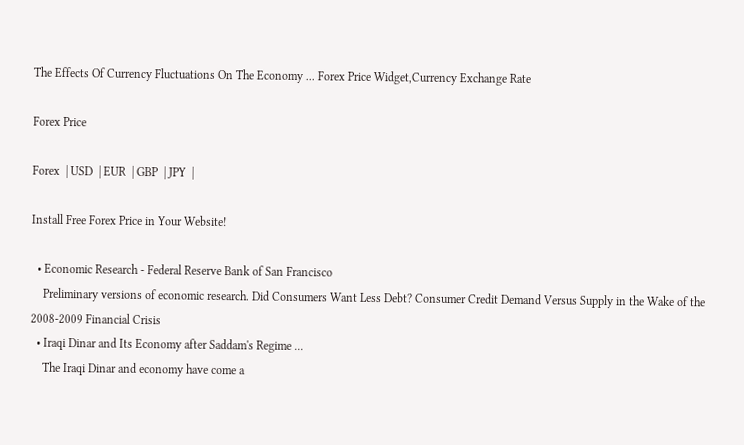The Effects Of Currency Fluctuations On The Economy ... Forex Price Widget,Currency Exchange Rate

Forex Price

Forex  | USD  | EUR  | GBP  | JPY  |

Install Free Forex Price in Your Website!

  • Economic Research - Federal Reserve Bank of San Francisco
    Preliminary versions of economic research. Did Consumers Want Less Debt? Consumer Credit Demand Versus Supply in the Wake of the 2008-2009 Financial Crisis
  • Iraqi Dinar and Its Economy after Saddam's Regime ...
    The Iraqi Dinar and economy have come a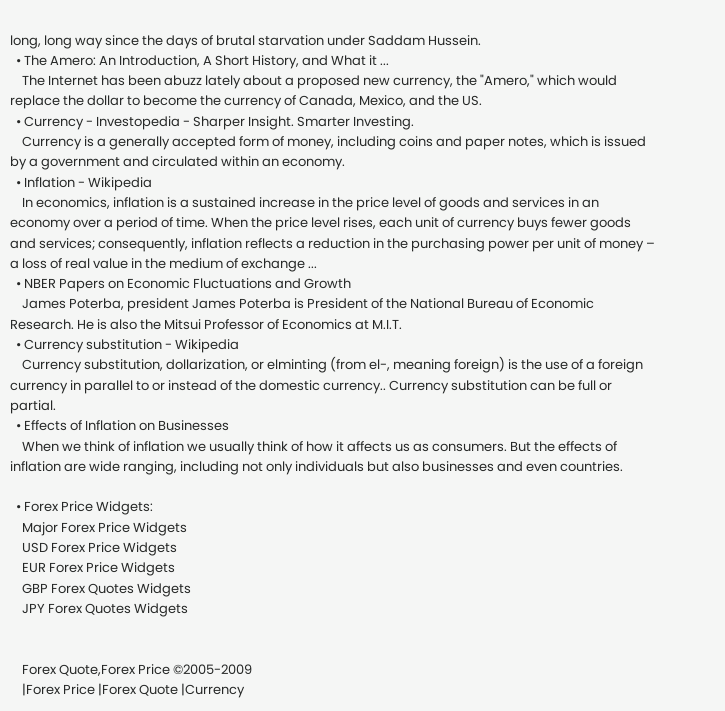long, long way since the days of brutal starvation under Saddam Hussein.
  • The Amero: An Introduction, A Short History, and What it ...
    The Internet has been abuzz lately about a proposed new currency, the "Amero," which would replace the dollar to become the currency of Canada, Mexico, and the US.
  • Currency - Investopedia - Sharper Insight. Smarter Investing.
    Currency is a generally accepted form of money, including coins and paper notes, which is issued by a government and circulated within an economy.
  • Inflation - Wikipedia
    In economics, inflation is a sustained increase in the price level of goods and services in an economy over a period of time. When the price level rises, each unit of currency buys fewer goods and services; consequently, inflation reflects a reduction in the purchasing power per unit of money – a loss of real value in the medium of exchange ...
  • NBER Papers on Economic Fluctuations and Growth
    James Poterba, president James Poterba is President of the National Bureau of Economic Research. He is also the Mitsui Professor of Economics at M.I.T.
  • Currency substitution - Wikipedia
    Currency substitution, dollarization, or elminting (from el-, meaning foreign) is the use of a foreign currency in parallel to or instead of the domestic currency.. Currency substitution can be full or partial.
  • Effects of Inflation on Businesses
    When we think of inflation we usually think of how it affects us as consumers. But the effects of inflation are wide ranging, including not only individuals but also businesses and even countries.

  • Forex Price Widgets:
    Major Forex Price Widgets
    USD Forex Price Widgets
    EUR Forex Price Widgets
    GBP Forex Quotes Widgets
    JPY Forex Quotes Widgets


    Forex Quote,Forex Price ©2005-2009
    |Forex Price |Forex Quote |Currency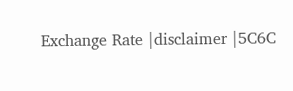Exchange Rate |disclaimer |5C6C